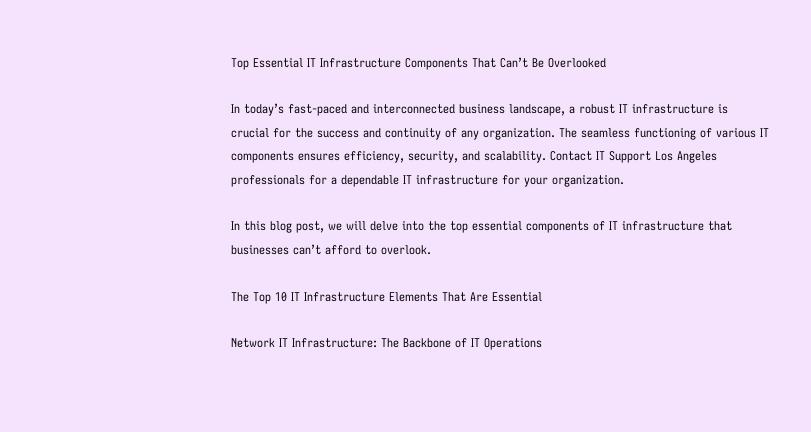Top Essential IT Infrastructure Components That Can’t Be Overlooked

In today’s fast-paced and interconnected business landscape, a robust IT infrastructure is crucial for the success and continuity of any organization. The seamless functioning of various IT components ensures efficiency, security, and scalability. Contact IT Support Los Angeles professionals for a dependable IT infrastructure for your organization.

In this blog post, we will delve into the top essential components of IT infrastructure that businesses can’t afford to overlook.

The Top 10 IT Infrastructure Elements That Are Essential

Network IT Infrastructure: The Backbone of IT Operations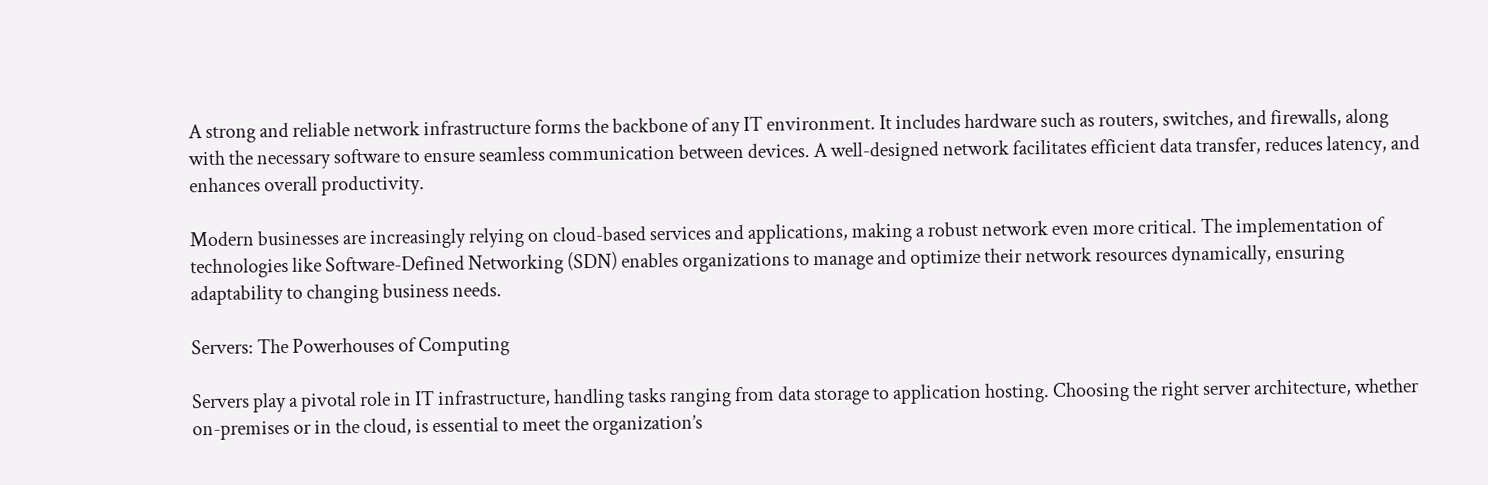A strong and reliable network infrastructure forms the backbone of any IT environment. It includes hardware such as routers, switches, and firewalls, along with the necessary software to ensure seamless communication between devices. A well-designed network facilitates efficient data transfer, reduces latency, and enhances overall productivity.

Modern businesses are increasingly relying on cloud-based services and applications, making a robust network even more critical. The implementation of technologies like Software-Defined Networking (SDN) enables organizations to manage and optimize their network resources dynamically, ensuring adaptability to changing business needs.

Servers: The Powerhouses of Computing

Servers play a pivotal role in IT infrastructure, handling tasks ranging from data storage to application hosting. Choosing the right server architecture, whether on-premises or in the cloud, is essential to meet the organization’s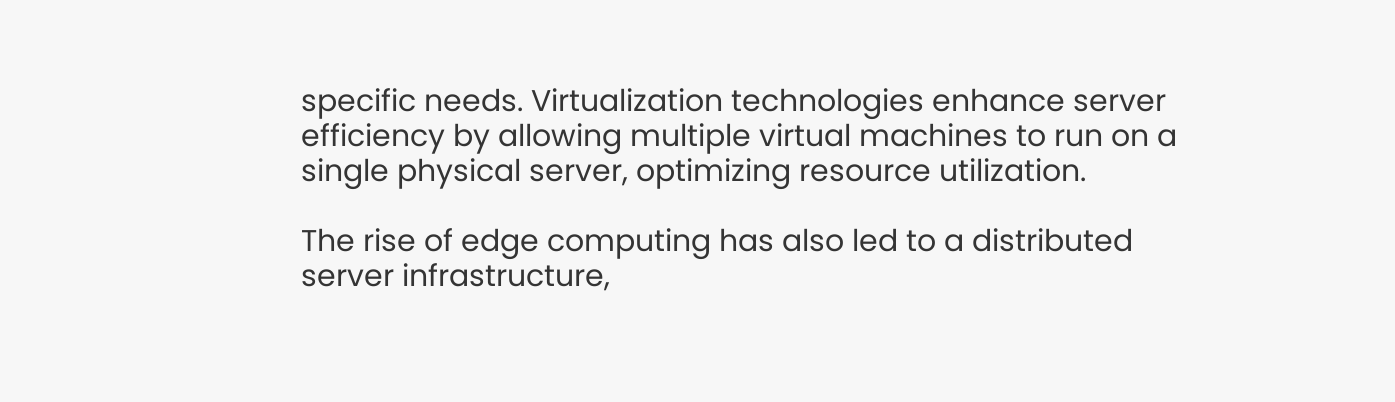specific needs. Virtualization technologies enhance server efficiency by allowing multiple virtual machines to run on a single physical server, optimizing resource utilization.

The rise of edge computing has also led to a distributed server infrastructure,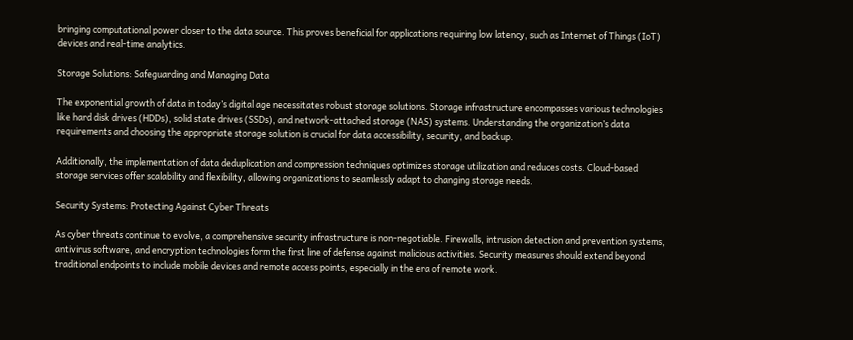bringing computational power closer to the data source. This proves beneficial for applications requiring low latency, such as Internet of Things (IoT) devices and real-time analytics.

Storage Solutions: Safeguarding and Managing Data

The exponential growth of data in today’s digital age necessitates robust storage solutions. Storage infrastructure encompasses various technologies like hard disk drives (HDDs), solid state drives (SSDs), and network-attached storage (NAS) systems. Understanding the organization’s data requirements and choosing the appropriate storage solution is crucial for data accessibility, security, and backup.

Additionally, the implementation of data deduplication and compression techniques optimizes storage utilization and reduces costs. Cloud-based storage services offer scalability and flexibility, allowing organizations to seamlessly adapt to changing storage needs.

Security Systems: Protecting Against Cyber Threats

As cyber threats continue to evolve, a comprehensive security infrastructure is non-negotiable. Firewalls, intrusion detection and prevention systems, antivirus software, and encryption technologies form the first line of defense against malicious activities. Security measures should extend beyond traditional endpoints to include mobile devices and remote access points, especially in the era of remote work.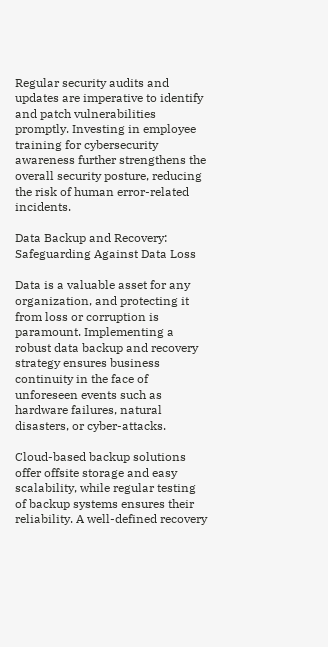Regular security audits and updates are imperative to identify and patch vulnerabilities promptly. Investing in employee training for cybersecurity awareness further strengthens the overall security posture, reducing the risk of human error-related incidents.

Data Backup and Recovery: Safeguarding Against Data Loss

Data is a valuable asset for any organization, and protecting it from loss or corruption is paramount. Implementing a robust data backup and recovery strategy ensures business continuity in the face of unforeseen events such as hardware failures, natural disasters, or cyber-attacks.

Cloud-based backup solutions offer offsite storage and easy scalability, while regular testing of backup systems ensures their reliability. A well-defined recovery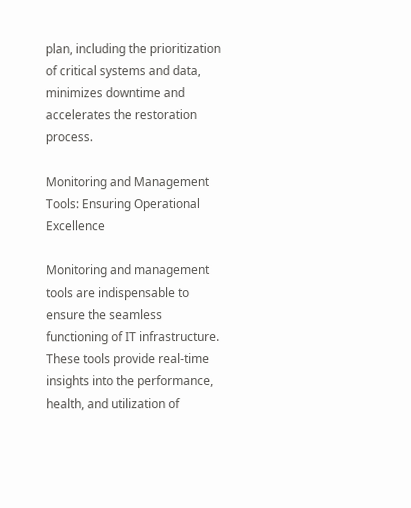plan, including the prioritization of critical systems and data, minimizes downtime and accelerates the restoration process.

Monitoring and Management Tools: Ensuring Operational Excellence

Monitoring and management tools are indispensable to ensure the seamless functioning of IT infrastructure. These tools provide real-time insights into the performance, health, and utilization of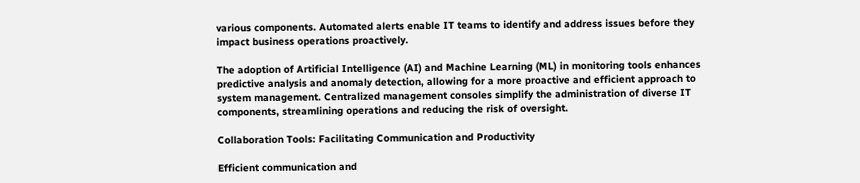various components. Automated alerts enable IT teams to identify and address issues before they impact business operations proactively.

The adoption of Artificial Intelligence (AI) and Machine Learning (ML) in monitoring tools enhances predictive analysis and anomaly detection, allowing for a more proactive and efficient approach to system management. Centralized management consoles simplify the administration of diverse IT components, streamlining operations and reducing the risk of oversight.

Collaboration Tools: Facilitating Communication and Productivity

Efficient communication and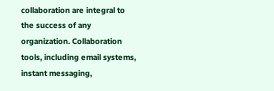collaboration are integral to the success of any organization. Collaboration tools, including email systems, instant messaging,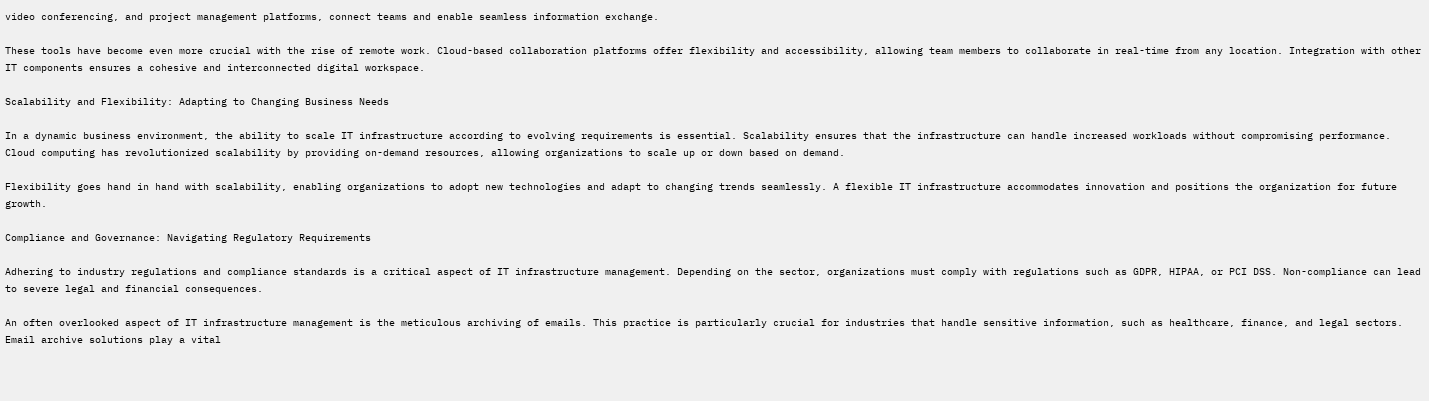video conferencing, and project management platforms, connect teams and enable seamless information exchange.

These tools have become even more crucial with the rise of remote work. Cloud-based collaboration platforms offer flexibility and accessibility, allowing team members to collaborate in real-time from any location. Integration with other IT components ensures a cohesive and interconnected digital workspace.

Scalability and Flexibility: Adapting to Changing Business Needs

In a dynamic business environment, the ability to scale IT infrastructure according to evolving requirements is essential. Scalability ensures that the infrastructure can handle increased workloads without compromising performance. Cloud computing has revolutionized scalability by providing on-demand resources, allowing organizations to scale up or down based on demand.

Flexibility goes hand in hand with scalability, enabling organizations to adopt new technologies and adapt to changing trends seamlessly. A flexible IT infrastructure accommodates innovation and positions the organization for future growth.

Compliance and Governance: Navigating Regulatory Requirements

Adhering to industry regulations and compliance standards is a critical aspect of IT infrastructure management. Depending on the sector, organizations must comply with regulations such as GDPR, HIPAA, or PCI DSS. Non-compliance can lead to severe legal and financial consequences.

An often overlooked aspect of IT infrastructure management is the meticulous archiving of emails. This practice is particularly crucial for industries that handle sensitive information, such as healthcare, finance, and legal sectors. Email archive solutions play a vital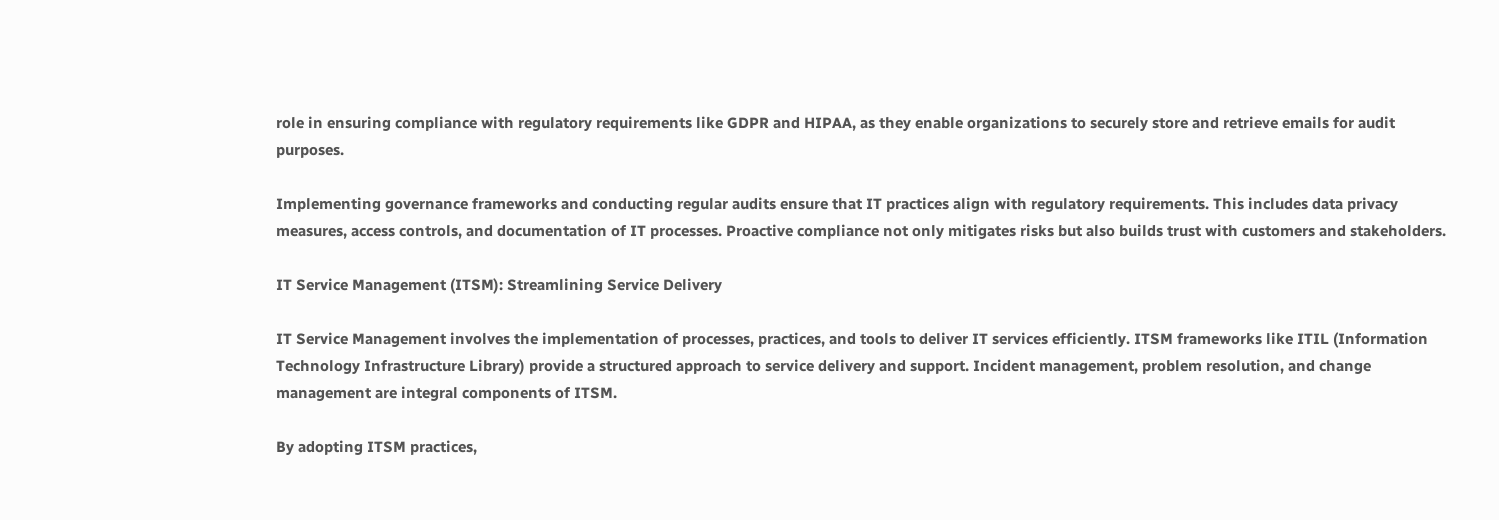role in ensuring compliance with regulatory requirements like GDPR and HIPAA, as they enable organizations to securely store and retrieve emails for audit purposes.

Implementing governance frameworks and conducting regular audits ensure that IT practices align with regulatory requirements. This includes data privacy measures, access controls, and documentation of IT processes. Proactive compliance not only mitigates risks but also builds trust with customers and stakeholders.

IT Service Management (ITSM): Streamlining Service Delivery

IT Service Management involves the implementation of processes, practices, and tools to deliver IT services efficiently. ITSM frameworks like ITIL (Information Technology Infrastructure Library) provide a structured approach to service delivery and support. Incident management, problem resolution, and change management are integral components of ITSM.

By adopting ITSM practices,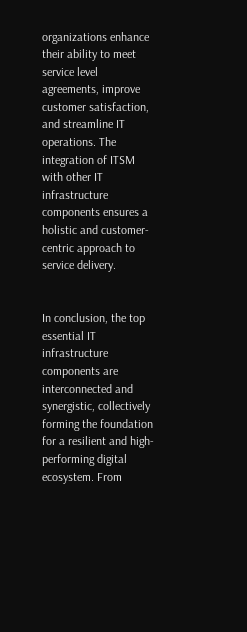organizations enhance their ability to meet service level agreements, improve customer satisfaction, and streamline IT operations. The integration of ITSM with other IT infrastructure components ensures a holistic and customer-centric approach to service delivery.


In conclusion, the top essential IT infrastructure components are interconnected and synergistic, collectively forming the foundation for a resilient and high-performing digital ecosystem. From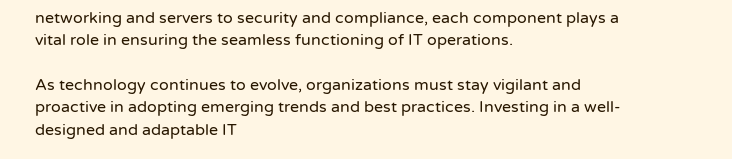networking and servers to security and compliance, each component plays a vital role in ensuring the seamless functioning of IT operations.

As technology continues to evolve, organizations must stay vigilant and proactive in adopting emerging trends and best practices. Investing in a well-designed and adaptable IT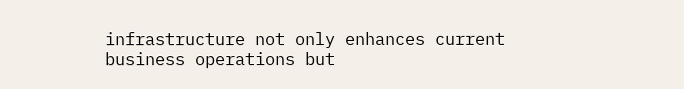infrastructure not only enhances current business operations but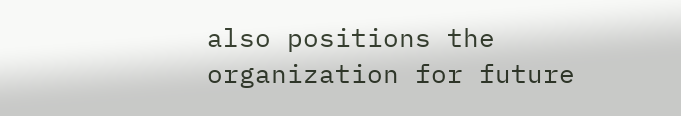also positions the organization for future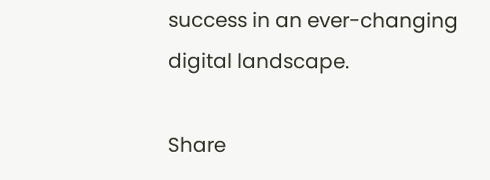success in an ever-changing digital landscape.

Share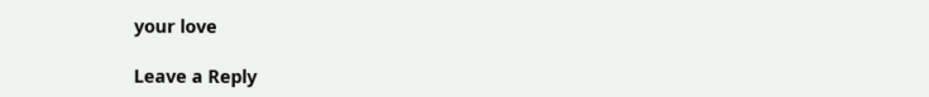your love

Leave a Reply